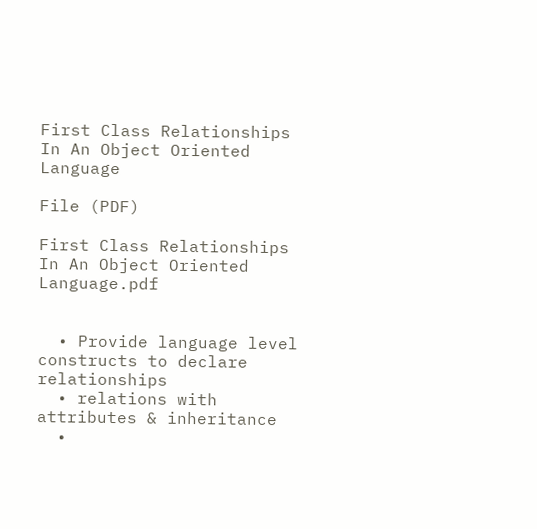First Class Relationships In An Object Oriented Language

File (PDF)

First Class Relationships In An Object Oriented Language.pdf


  • Provide language level constructs to declare relationships
  • relations with attributes & inheritance
  •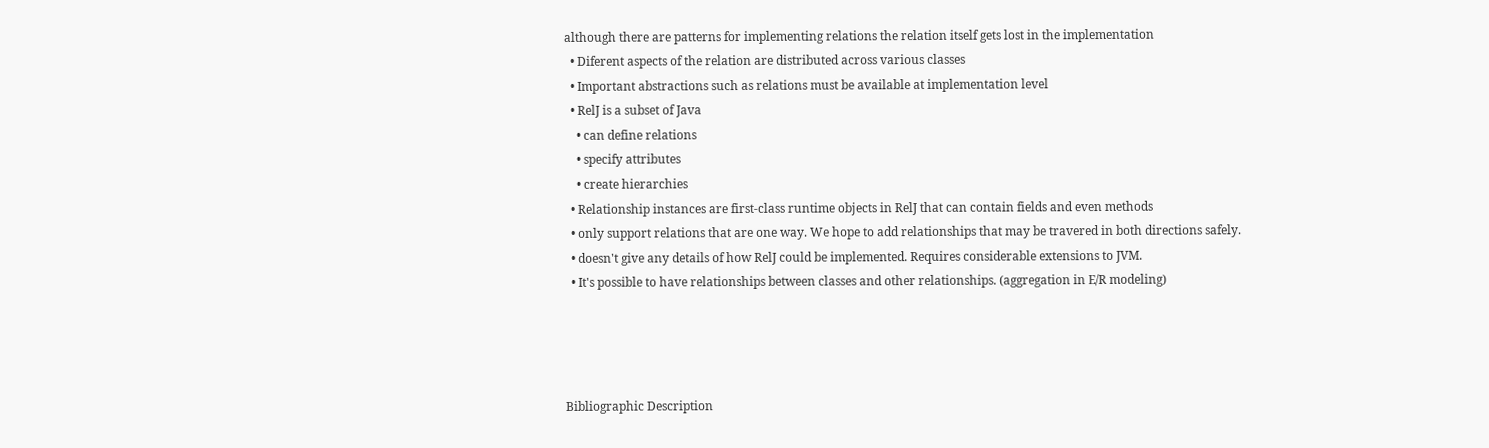although there are patterns for implementing relations the relation itself gets lost in the implementation
  • Diferent aspects of the relation are distributed across various classes
  • Important abstractions such as relations must be available at implementation level
  • RelJ is a subset of Java
    • can define relations
    • specify attributes
    • create hierarchies
  • Relationship instances are first-class runtime objects in RelJ that can contain fields and even methods
  • only support relations that are one way. We hope to add relationships that may be travered in both directions safely.
  • doesn't give any details of how RelJ could be implemented. Requires considerable extensions to JVM.
  • It's possible to have relationships between classes and other relationships. (aggregation in E/R modeling)




Bibliographic Description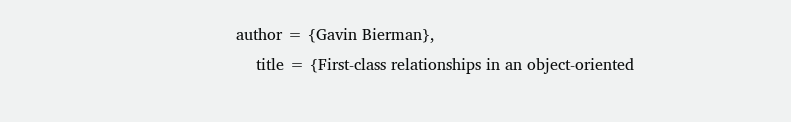author = {Gavin Bierman},
    title = {First-class relationships in an object-oriented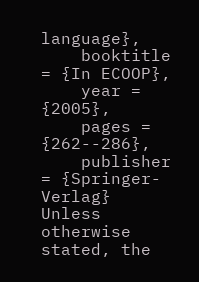language},
    booktitle = {In ECOOP},
    year = {2005},
    pages = {262--286},
    publisher = {Springer-Verlag}
Unless otherwise stated, the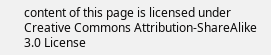content of this page is licensed under Creative Commons Attribution-ShareAlike 3.0 License